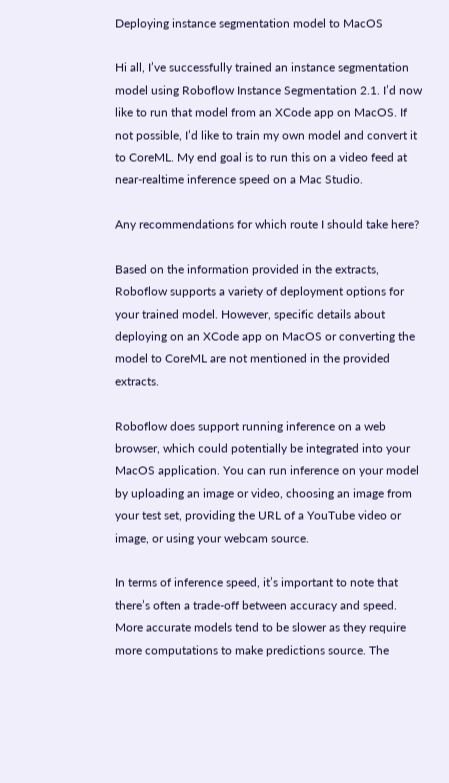Deploying instance segmentation model to MacOS

Hi all, I’ve successfully trained an instance segmentation model using Roboflow Instance Segmentation 2.1. I’d now like to run that model from an XCode app on MacOS. If not possible, I’d like to train my own model and convert it to CoreML. My end goal is to run this on a video feed at near-realtime inference speed on a Mac Studio.

Any recommendations for which route I should take here?

Based on the information provided in the extracts, Roboflow supports a variety of deployment options for your trained model. However, specific details about deploying on an XCode app on MacOS or converting the model to CoreML are not mentioned in the provided extracts.

Roboflow does support running inference on a web browser, which could potentially be integrated into your MacOS application. You can run inference on your model by uploading an image or video, choosing an image from your test set, providing the URL of a YouTube video or image, or using your webcam source.

In terms of inference speed, it’s important to note that there’s often a trade-off between accuracy and speed. More accurate models tend to be slower as they require more computations to make predictions source. The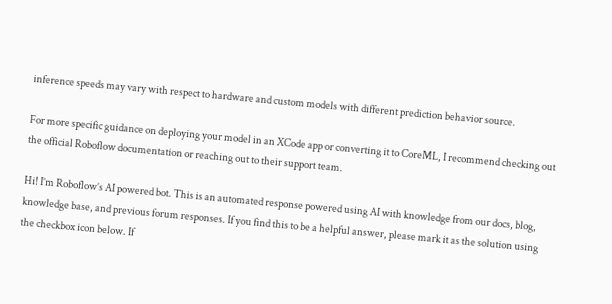inference speeds may vary with respect to hardware and custom models with different prediction behavior source.

For more specific guidance on deploying your model in an XCode app or converting it to CoreML, I recommend checking out the official Roboflow documentation or reaching out to their support team.

Hi! I’m Roboflow’s AI powered bot. This is an automated response powered using AI with knowledge from our docs, blog, knowledge base, and previous forum responses. If you find this to be a helpful answer, please mark it as the solution using the checkbox icon below. If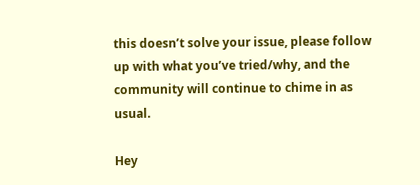this doesn’t solve your issue, please follow up with what you’ve tried/why, and the community will continue to chime in as usual.

Hey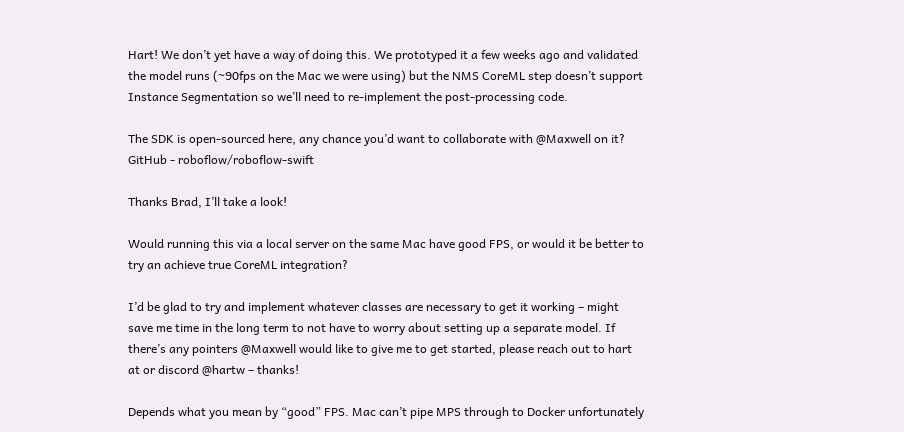Hart! We don’t yet have a way of doing this. We prototyped it a few weeks ago and validated the model runs (~90fps on the Mac we were using) but the NMS CoreML step doesn’t support Instance Segmentation so we’ll need to re-implement the post-processing code.

The SDK is open-sourced here, any chance you’d want to collaborate with @Maxwell on it? GitHub - roboflow/roboflow-swift

Thanks Brad, I’ll take a look!

Would running this via a local server on the same Mac have good FPS, or would it be better to try an achieve true CoreML integration?

I’d be glad to try and implement whatever classes are necessary to get it working – might save me time in the long term to not have to worry about setting up a separate model. If there’s any pointers @Maxwell would like to give me to get started, please reach out to hart at or discord @hartw – thanks!

Depends what you mean by “good” FPS. Mac can’t pipe MPS through to Docker unfortunately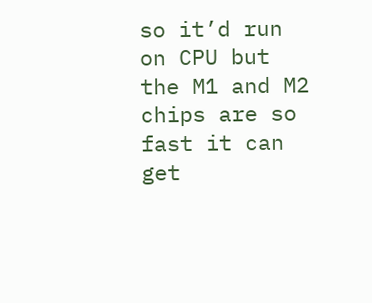so it’d run on CPU but the M1 and M2 chips are so fast it can get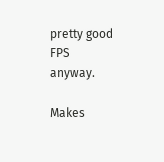pretty good FPS anyway.

Makes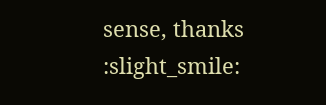sense, thanks :slight_smile: